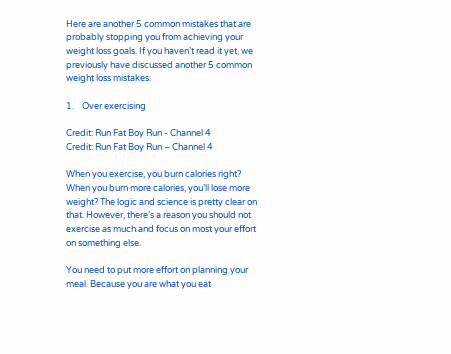Here are another 5 common mistakes that are probably stopping you from achieving your weight loss goals. If you haven’t read it yet, we previously have discussed another 5 common weight loss mistakes.

1.    Over exercising

Credit: Run Fat Boy Run - Channel 4
Credit: Run Fat Boy Run – Channel 4

When you exercise, you burn calories right? When you burn more calories, you’ll lose more weight? The logic and science is pretty clear on that. However, there’s a reason you should not exercise as much and focus on most your effort on something else.

You need to put more effort on planning your meal. Because you are what you eat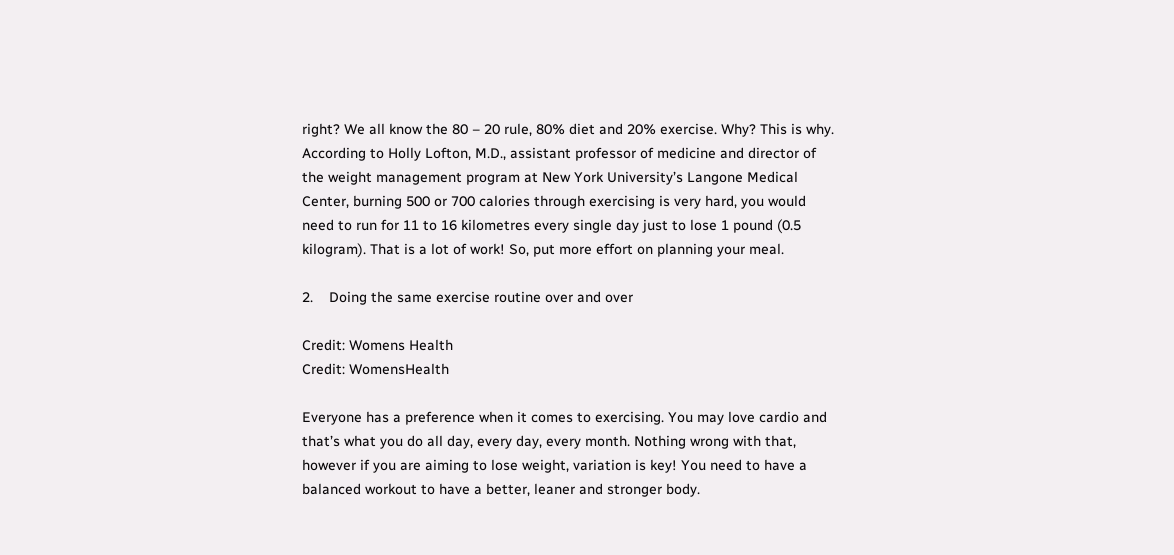right? We all know the 80 – 20 rule, 80% diet and 20% exercise. Why? This is why. According to Holly Lofton, M.D., assistant professor of medicine and director of the weight management program at New York University’s Langone Medical Center, burning 500 or 700 calories through exercising is very hard, you would need to run for 11 to 16 kilometres every single day just to lose 1 pound (0.5 kilogram). That is a lot of work! So, put more effort on planning your meal.

2.    Doing the same exercise routine over and over

Credit: Womens Health
Credit: WomensHealth

Everyone has a preference when it comes to exercising. You may love cardio and that’s what you do all day, every day, every month. Nothing wrong with that, however if you are aiming to lose weight, variation is key! You need to have a balanced workout to have a better, leaner and stronger body.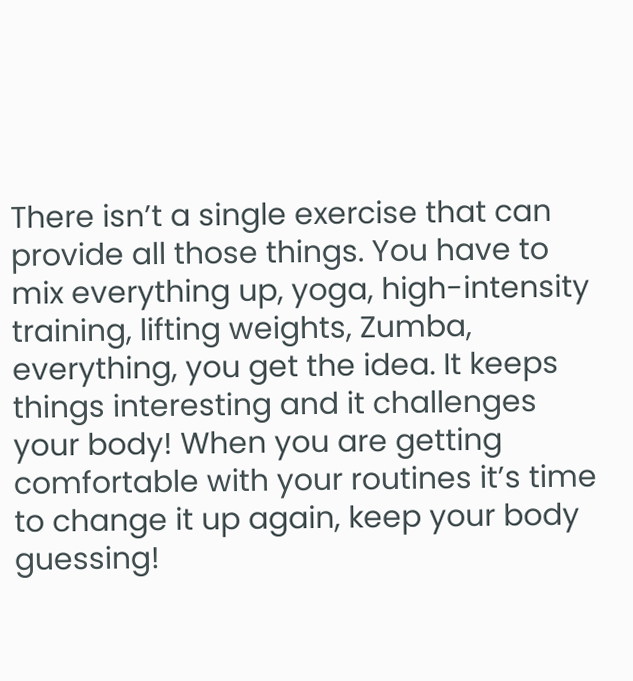There isn’t a single exercise that can provide all those things. You have to mix everything up, yoga, high-intensity training, lifting weights, Zumba, everything, you get the idea. It keeps things interesting and it challenges your body! When you are getting comfortable with your routines it’s time to change it up again, keep your body guessing!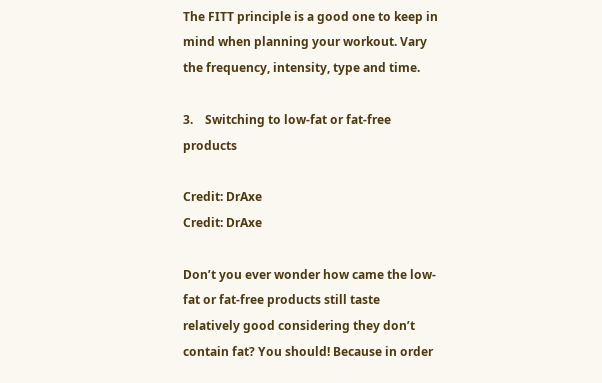The FITT principle is a good one to keep in mind when planning your workout. Vary the frequency, intensity, type and time.

3.    Switching to low-fat or fat-free products

Credit: DrAxe
Credit: DrAxe

Don’t you ever wonder how came the low-fat or fat-free products still taste relatively good considering they don’t contain fat? You should! Because in order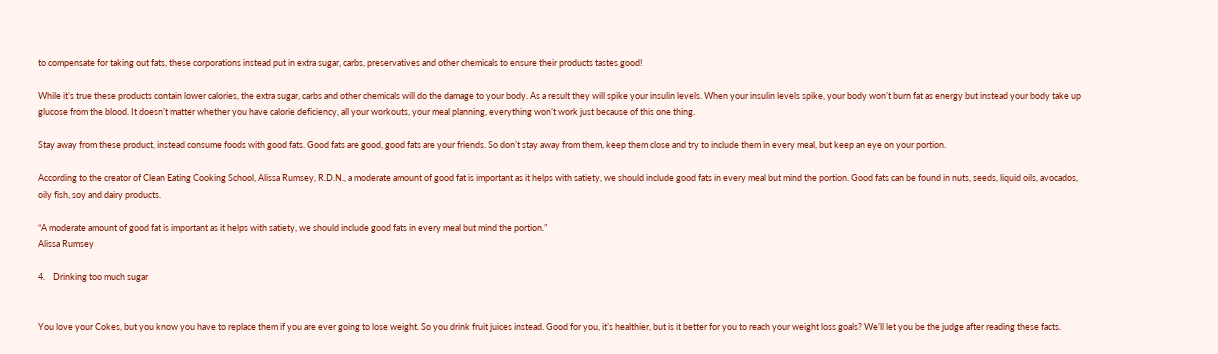to compensate for taking out fats, these corporations instead put in extra sugar, carbs, preservatives and other chemicals to ensure their products tastes good!

While it’s true these products contain lower calories, the extra sugar, carbs and other chemicals will do the damage to your body. As a result they will spike your insulin levels. When your insulin levels spike, your body won’t burn fat as energy but instead your body take up glucose from the blood. It doesn’t matter whether you have calorie deficiency, all your workouts, your meal planning, everything won’t work just because of this one thing.

Stay away from these product, instead consume foods with good fats. Good fats are good, good fats are your friends. So don’t stay away from them, keep them close and try to include them in every meal, but keep an eye on your portion.

According to the creator of Clean Eating Cooking School, Alissa Rumsey, R.D.N., a moderate amount of good fat is important as it helps with satiety, we should include good fats in every meal but mind the portion. Good fats can be found in nuts, seeds, liquid oils, avocados, oily fish, soy and dairy products.

“A moderate amount of good fat is important as it helps with satiety, we should include good fats in every meal but mind the portion.”
Alissa Rumsey

4.    Drinking too much sugar


You love your Cokes, but you know you have to replace them if you are ever going to lose weight. So you drink fruit juices instead. Good for you, it’s healthier, but is it better for you to reach your weight loss goals? We’ll let you be the judge after reading these facts.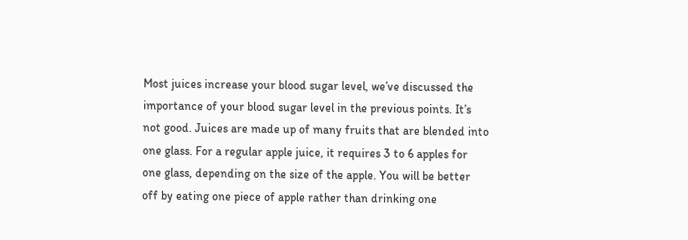Most juices increase your blood sugar level, we’ve discussed the importance of your blood sugar level in the previous points. It’s not good. Juices are made up of many fruits that are blended into one glass. For a regular apple juice, it requires 3 to 6 apples for one glass, depending on the size of the apple. You will be better off by eating one piece of apple rather than drinking one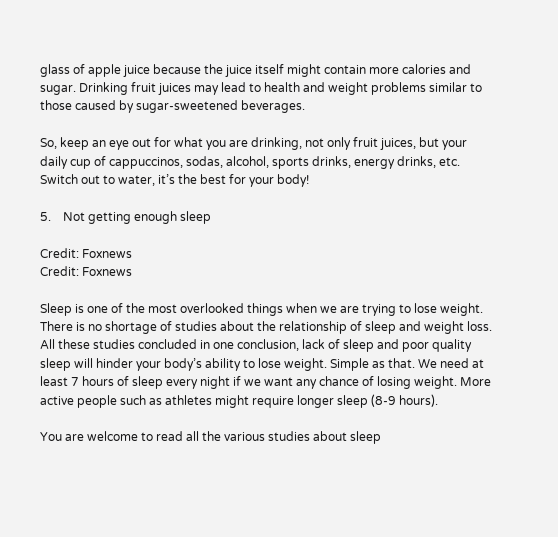glass of apple juice because the juice itself might contain more calories and sugar. Drinking fruit juices may lead to health and weight problems similar to those caused by sugar-sweetened beverages.

So, keep an eye out for what you are drinking, not only fruit juices, but your daily cup of cappuccinos, sodas, alcohol, sports drinks, energy drinks, etc. Switch out to water, it’s the best for your body!

5.    Not getting enough sleep

Credit: Foxnews
Credit: Foxnews

Sleep is one of the most overlooked things when we are trying to lose weight. There is no shortage of studies about the relationship of sleep and weight loss. All these studies concluded in one conclusion, lack of sleep and poor quality sleep will hinder your body’s ability to lose weight. Simple as that. We need at least 7 hours of sleep every night if we want any chance of losing weight. More active people such as athletes might require longer sleep (8-9 hours).

You are welcome to read all the various studies about sleep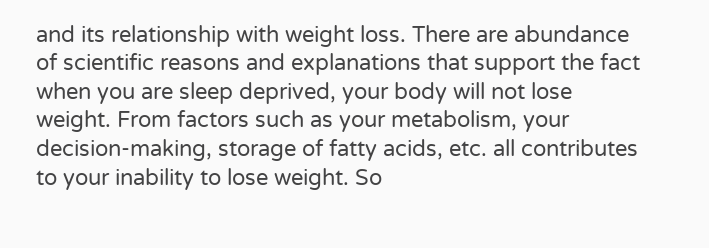and its relationship with weight loss. There are abundance of scientific reasons and explanations that support the fact when you are sleep deprived, your body will not lose weight. From factors such as your metabolism, your decision-making, storage of fatty acids, etc. all contributes to your inability to lose weight. So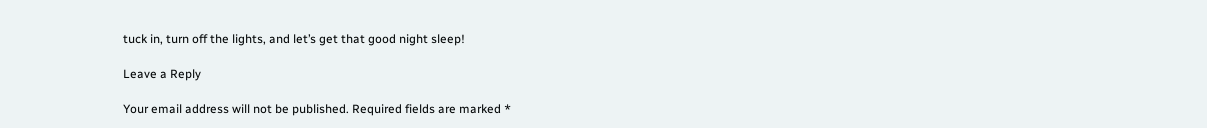tuck in, turn off the lights, and let’s get that good night sleep!

Leave a Reply

Your email address will not be published. Required fields are marked *